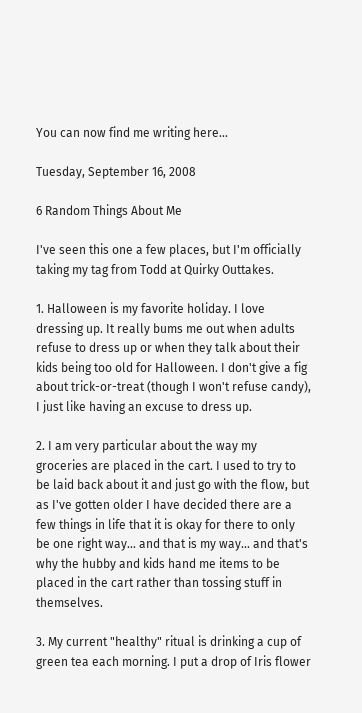You can now find me writing here...

Tuesday, September 16, 2008

6 Random Things About Me

I've seen this one a few places, but I'm officially taking my tag from Todd at Quirky Outtakes.

1. Halloween is my favorite holiday. I love dressing up. It really bums me out when adults refuse to dress up or when they talk about their kids being too old for Halloween. I don't give a fig about trick-or-treat (though I won't refuse candy), I just like having an excuse to dress up.

2. I am very particular about the way my groceries are placed in the cart. I used to try to be laid back about it and just go with the flow, but as I've gotten older I have decided there are a few things in life that it is okay for there to only be one right way... and that is my way... and that's why the hubby and kids hand me items to be placed in the cart rather than tossing stuff in themselves.

3. My current "healthy" ritual is drinking a cup of green tea each morning. I put a drop of Iris flower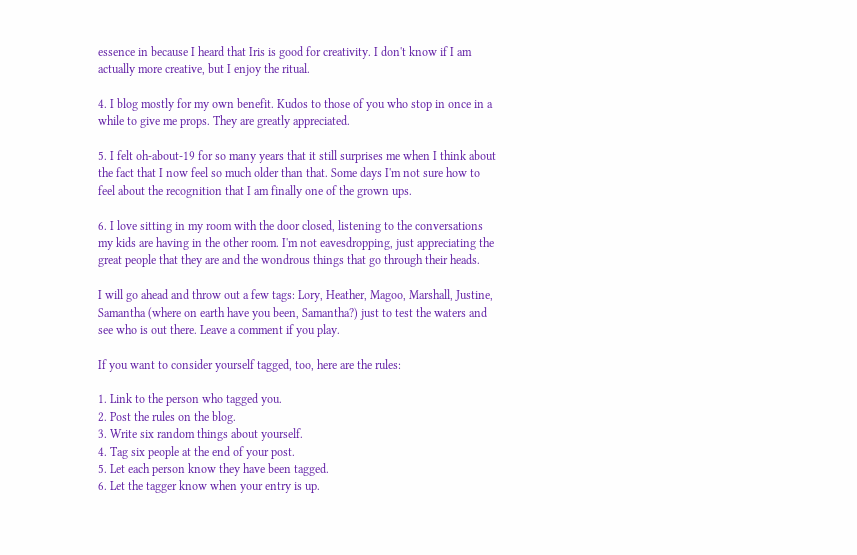essence in because I heard that Iris is good for creativity. I don't know if I am actually more creative, but I enjoy the ritual.

4. I blog mostly for my own benefit. Kudos to those of you who stop in once in a while to give me props. They are greatly appreciated.

5. I felt oh-about-19 for so many years that it still surprises me when I think about the fact that I now feel so much older than that. Some days I'm not sure how to feel about the recognition that I am finally one of the grown ups.

6. I love sitting in my room with the door closed, listening to the conversations my kids are having in the other room. I'm not eavesdropping, just appreciating the great people that they are and the wondrous things that go through their heads.

I will go ahead and throw out a few tags: Lory, Heather, Magoo, Marshall, Justine, Samantha (where on earth have you been, Samantha?) just to test the waters and see who is out there. Leave a comment if you play.

If you want to consider yourself tagged, too, here are the rules:

1. Link to the person who tagged you.
2. Post the rules on the blog.
3. Write six random things about yourself.
4. Tag six people at the end of your post.
5. Let each person know they have been tagged.
6. Let the tagger know when your entry is up.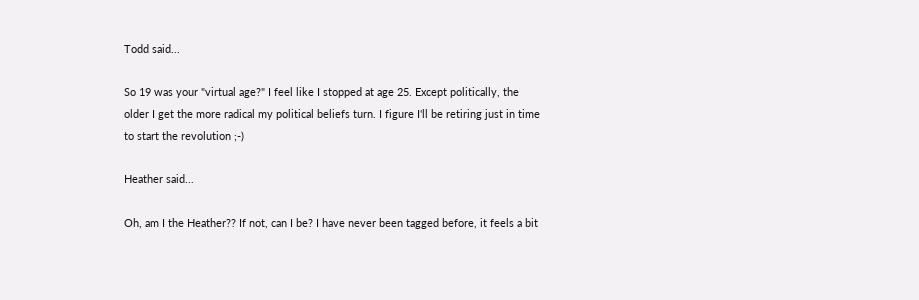Todd said...

So 19 was your "virtual age?" I feel like I stopped at age 25. Except politically, the older I get the more radical my political beliefs turn. I figure I'll be retiring just in time to start the revolution ;-)

Heather said...

Oh, am I the Heather?? If not, can I be? I have never been tagged before, it feels a bit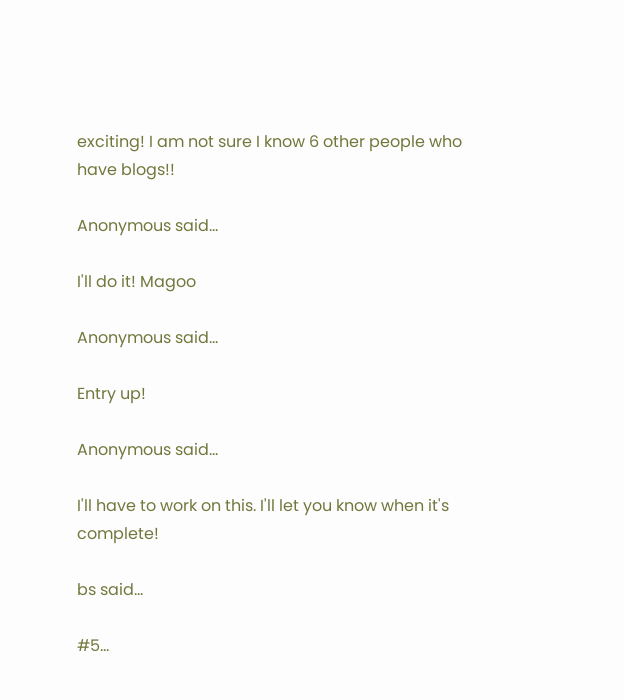exciting! I am not sure I know 6 other people who have blogs!!

Anonymous said...

I'll do it! Magoo

Anonymous said...

Entry up!

Anonymous said...

I'll have to work on this. I'll let you know when it's complete!

bs said...

#5...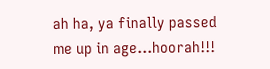ah ha, ya finally passed
me up in age...hoorah!!!